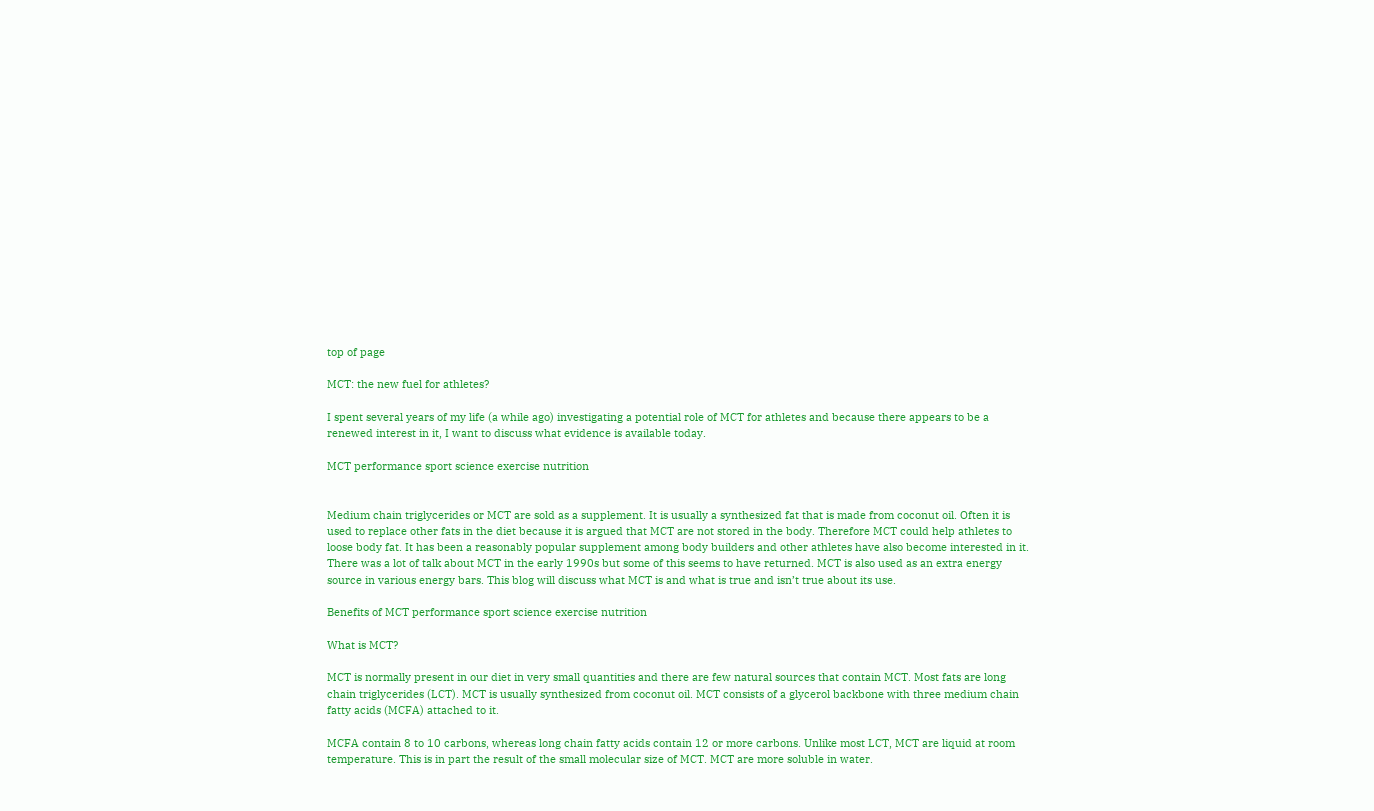top of page

MCT: the new fuel for athletes?

I spent several years of my life (a while ago) investigating a potential role of MCT for athletes and because there appears to be a renewed interest in it, I want to discuss what evidence is available today.

MCT performance sport science exercise nutrition


Medium chain triglycerides or MCT are sold as a supplement. It is usually a synthesized fat that is made from coconut oil. Often it is used to replace other fats in the diet because it is argued that MCT are not stored in the body. Therefore MCT could help athletes to loose body fat. It has been a reasonably popular supplement among body builders and other athletes have also become interested in it. There was a lot of talk about MCT in the early 1990s but some of this seems to have returned. MCT is also used as an extra energy source in various energy bars. This blog will discuss what MCT is and what is true and isn’t true about its use.

Benefits of MCT performance sport science exercise nutrition

What is MCT?

MCT is normally present in our diet in very small quantities and there are few natural sources that contain MCT. Most fats are long chain triglycerides (LCT). MCT is usually synthesized from coconut oil. MCT consists of a glycerol backbone with three medium chain fatty acids (MCFA) attached to it.

MCFA contain 8 to 10 carbons, whereas long chain fatty acids contain 12 or more carbons. Unlike most LCT, MCT are liquid at room temperature. This is in part the result of the small molecular size of MCT. MCT are more soluble in water.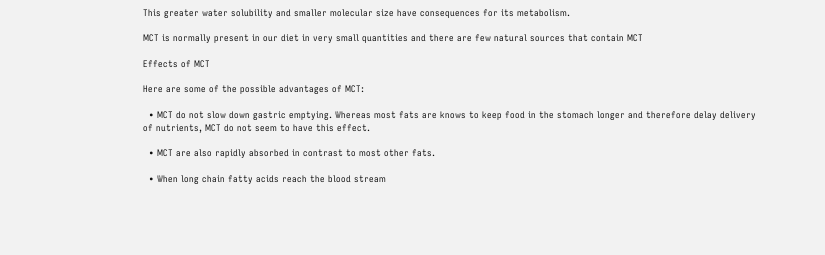This greater water solubility and smaller molecular size have consequences for its metabolism.

MCT is normally present in our diet in very small quantities and there are few natural sources that contain MCT

Effects of MCT

Here are some of the possible advantages of MCT:

  • MCT do not slow down gastric emptying. Whereas most fats are knows to keep food in the stomach longer and therefore delay delivery of nutrients, MCT do not seem to have this effect.

  • MCT are also rapidly absorbed in contrast to most other fats.

  • When long chain fatty acids reach the blood stream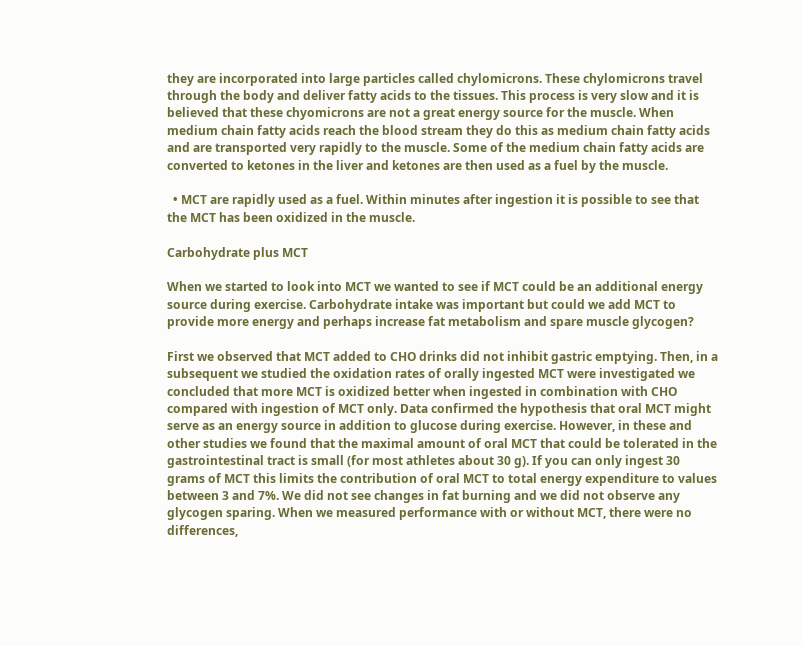they are incorporated into large particles called chylomicrons. These chylomicrons travel through the body and deliver fatty acids to the tissues. This process is very slow and it is believed that these chyomicrons are not a great energy source for the muscle. When medium chain fatty acids reach the blood stream they do this as medium chain fatty acids and are transported very rapidly to the muscle. Some of the medium chain fatty acids are converted to ketones in the liver and ketones are then used as a fuel by the muscle.

  • MCT are rapidly used as a fuel. Within minutes after ingestion it is possible to see that the MCT has been oxidized in the muscle.

Carbohydrate plus MCT

When we started to look into MCT we wanted to see if MCT could be an additional energy source during exercise. Carbohydrate intake was important but could we add MCT to provide more energy and perhaps increase fat metabolism and spare muscle glycogen?

First we observed that MCT added to CHO drinks did not inhibit gastric emptying. Then, in a subsequent we studied the oxidation rates of orally ingested MCT were investigated we concluded that more MCT is oxidized better when ingested in combination with CHO compared with ingestion of MCT only. Data confirmed the hypothesis that oral MCT might serve as an energy source in addition to glucose during exercise. However, in these and other studies we found that the maximal amount of oral MCT that could be tolerated in the gastrointestinal tract is small (for most athletes about 30 g). If you can only ingest 30 grams of MCT this limits the contribution of oral MCT to total energy expenditure to values between 3 and 7%. We did not see changes in fat burning and we did not observe any glycogen sparing. When we measured performance with or without MCT, there were no differences,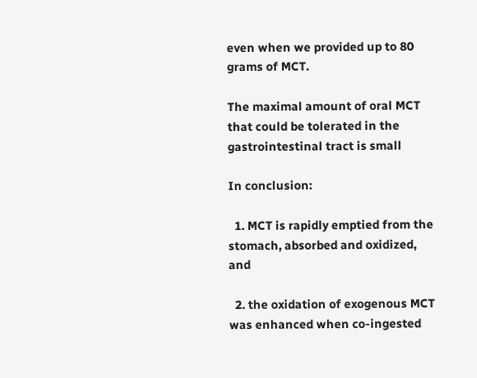even when we provided up to 80 grams of MCT.

The maximal amount of oral MCT that could be tolerated in the gastrointestinal tract is small

In conclusion:

  1. MCT is rapidly emptied from the stomach, absorbed and oxidized, and

  2. the oxidation of exogenous MCT was enhanced when co-ingested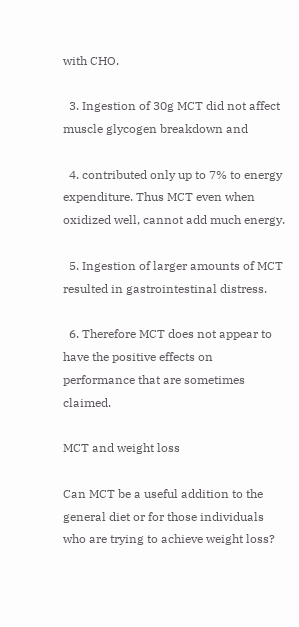with CHO.

  3. Ingestion of 30g MCT did not affect muscle glycogen breakdown and

  4. contributed only up to 7% to energy expenditure. Thus MCT even when oxidized well, cannot add much energy.

  5. Ingestion of larger amounts of MCT resulted in gastrointestinal distress.

  6. Therefore MCT does not appear to have the positive effects on performance that are sometimes claimed.

MCT and weight loss

Can MCT be a useful addition to the general diet or for those individuals who are trying to achieve weight loss?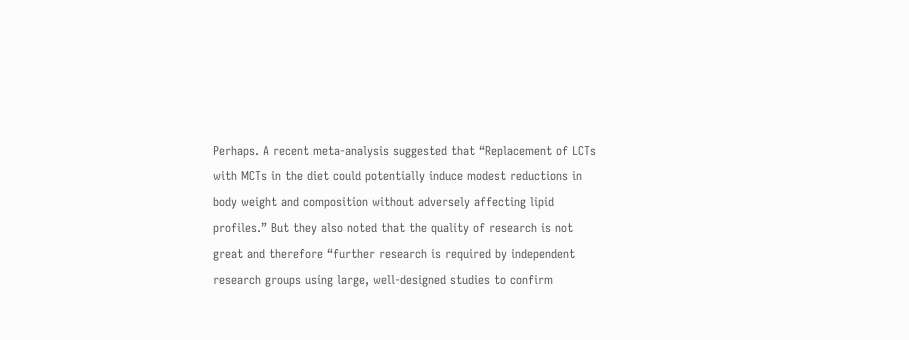Perhaps. A recent meta-analysis suggested that “Replacement of LCTs with MCTs in the diet could potentially induce modest reductions in body weight and composition without adversely affecting lipid profiles.” But they also noted that the quality of research is not great and therefore “further research is required by independent research groups using large, well-designed studies to confirm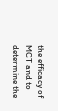the efficacy of MCT and to determine the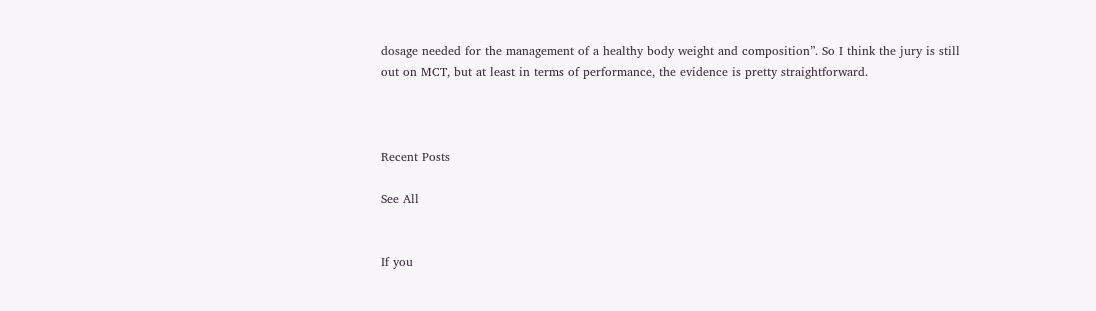dosage needed for the management of a healthy body weight and composition”. So I think the jury is still out on MCT, but at least in terms of performance, the evidence is pretty straightforward.



Recent Posts

See All


If you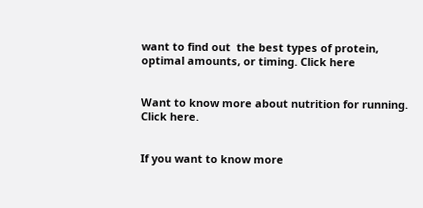want to find out  the best types of protein, optimal amounts, or timing. Click here


Want to know more about nutrition for running. Click here.


If you want to know more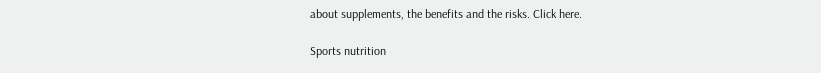about supplements, the benefits and the risks. Click here.

Sports nutrition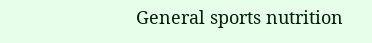General sports nutrition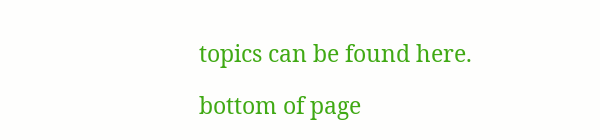topics can be found here.

bottom of page